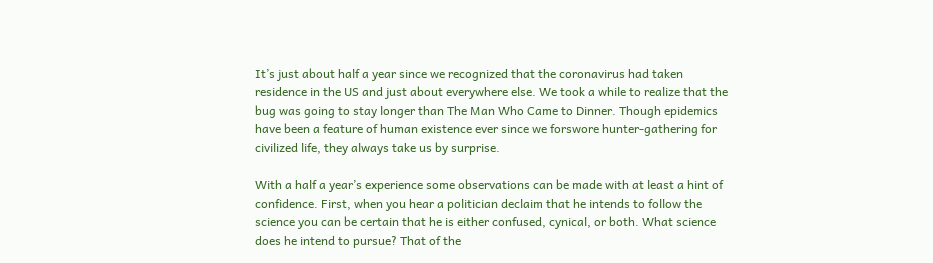It’s just about half a year since we recognized that the coronavirus had taken residence in the US and just about everywhere else. We took a while to realize that the bug was going to stay longer than The Man Who Came to Dinner. Though epidemics have been a feature of human existence ever since we forswore hunter-gathering for civilized life, they always take us by surprise.

With a half a year’s experience some observations can be made with at least a hint of confidence. First, when you hear a politician declaim that he intends to follow the science you can be certain that he is either confused, cynical, or both. What science does he intend to pursue? That of the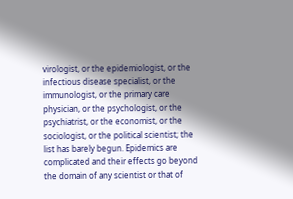virologist, or the epidemiologist, or the infectious disease specialist, or the immunologist, or the primary care physician, or the psychologist, or the psychiatrist, or the economist, or the sociologist, or the political scientist; the list has barely begun. Epidemics are complicated and their effects go beyond the domain of any scientist or that of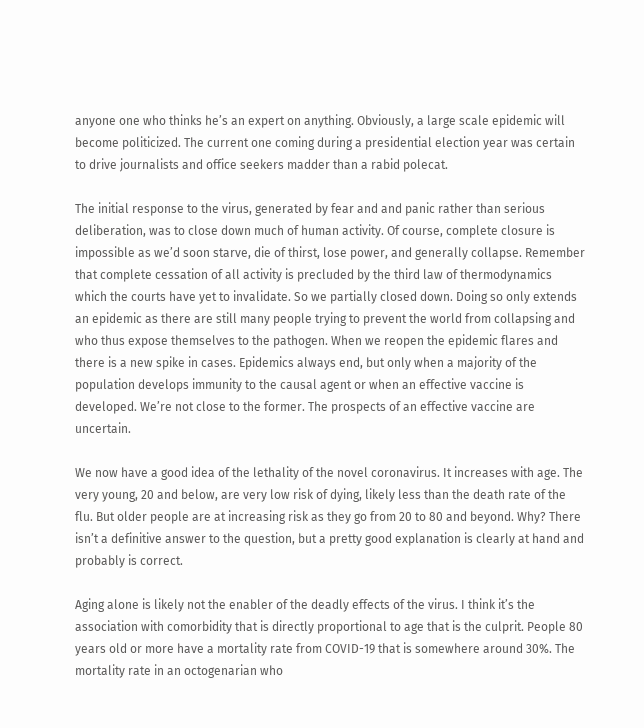anyone one who thinks he’s an expert on anything. Obviously, a large scale epidemic will become politicized. The current one coming during a presidential election year was certain to drive journalists and office seekers madder than a rabid polecat.

The initial response to the virus, generated by fear and and panic rather than serious deliberation, was to close down much of human activity. Of course, complete closure is impossible as we’d soon starve, die of thirst, lose power, and generally collapse. Remember that complete cessation of all activity is precluded by the third law of thermodynamics which the courts have yet to invalidate. So we partially closed down. Doing so only extends an epidemic as there are still many people trying to prevent the world from collapsing and who thus expose themselves to the pathogen. When we reopen the epidemic flares and there is a new spike in cases. Epidemics always end, but only when a majority of the population develops immunity to the causal agent or when an effective vaccine is developed. We’re not close to the former. The prospects of an effective vaccine are uncertain.

We now have a good idea of the lethality of the novel coronavirus. It increases with age. The very young, 20 and below, are very low risk of dying, likely less than the death rate of the flu. But older people are at increasing risk as they go from 20 to 80 and beyond. Why? There isn’t a definitive answer to the question, but a pretty good explanation is clearly at hand and probably is correct.

Aging alone is likely not the enabler of the deadly effects of the virus. I think it’s the association with comorbidity that is directly proportional to age that is the culprit. People 80 years old or more have a mortality rate from COVID-19 that is somewhere around 30%. The mortality rate in an octogenarian who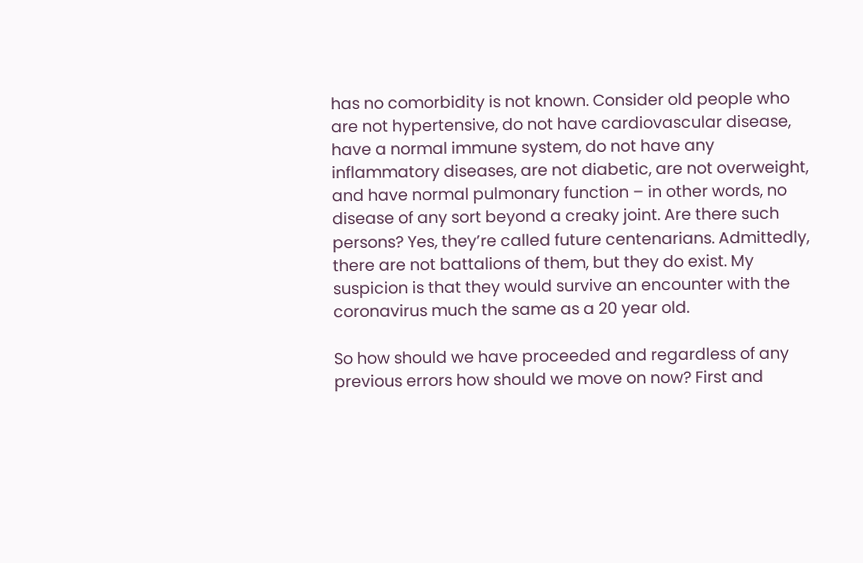has no comorbidity is not known. Consider old people who are not hypertensive, do not have cardiovascular disease, have a normal immune system, do not have any inflammatory diseases, are not diabetic, are not overweight, and have normal pulmonary function – in other words, no disease of any sort beyond a creaky joint. Are there such persons? Yes, they’re called future centenarians. Admittedly, there are not battalions of them, but they do exist. My suspicion is that they would survive an encounter with the coronavirus much the same as a 20 year old.

So how should we have proceeded and regardless of any previous errors how should we move on now? First and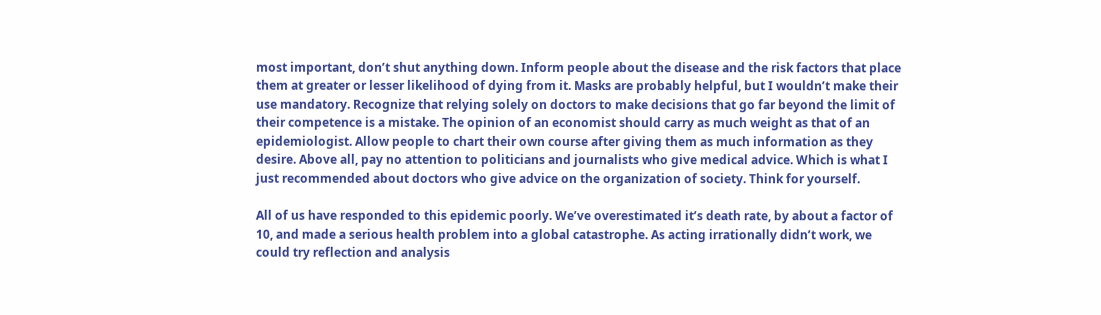most important, don’t shut anything down. Inform people about the disease and the risk factors that place them at greater or lesser likelihood of dying from it. Masks are probably helpful, but I wouldn’t make their use mandatory. Recognize that relying solely on doctors to make decisions that go far beyond the limit of their competence is a mistake. The opinion of an economist should carry as much weight as that of an epidemiologist. Allow people to chart their own course after giving them as much information as they desire. Above all, pay no attention to politicians and journalists who give medical advice. Which is what I just recommended about doctors who give advice on the organization of society. Think for yourself.

All of us have responded to this epidemic poorly. We’ve overestimated it’s death rate, by about a factor of 10, and made a serious health problem into a global catastrophe. As acting irrationally didn’t work, we could try reflection and analysis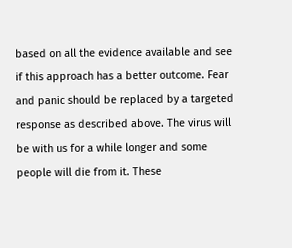based on all the evidence available and see if this approach has a better outcome. Fear and panic should be replaced by a targeted response as described above. The virus will be with us for a while longer and some people will die from it. These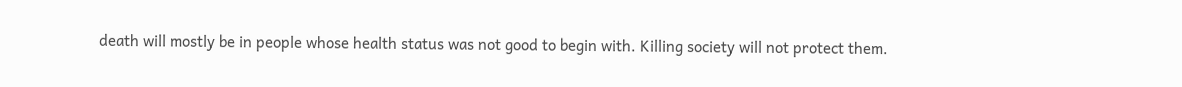death will mostly be in people whose health status was not good to begin with. Killing society will not protect them.